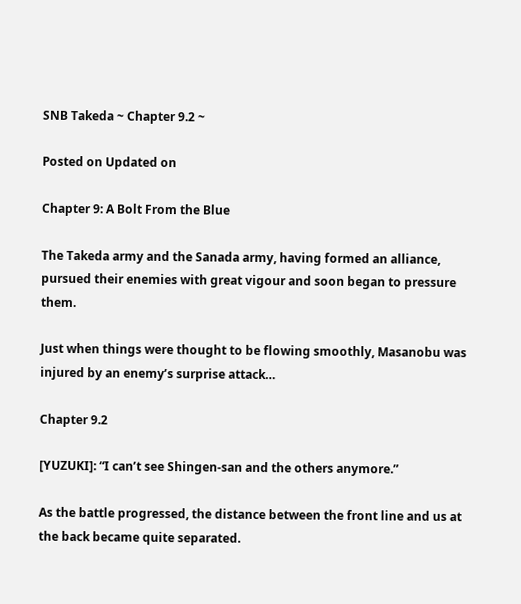SNB Takeda ~ Chapter 9.2 ~

Posted on Updated on

Chapter 9: A Bolt From the Blue

The Takeda army and the Sanada army, having formed an alliance, pursued their enemies with great vigour and soon began to pressure them.

Just when things were thought to be flowing smoothly, Masanobu was injured by an enemy’s surprise attack…

Chapter 9.2

[YUZUKI]: “I can’t see Shingen-san and the others anymore.”

As the battle progressed, the distance between the front line and us at the back became quite separated.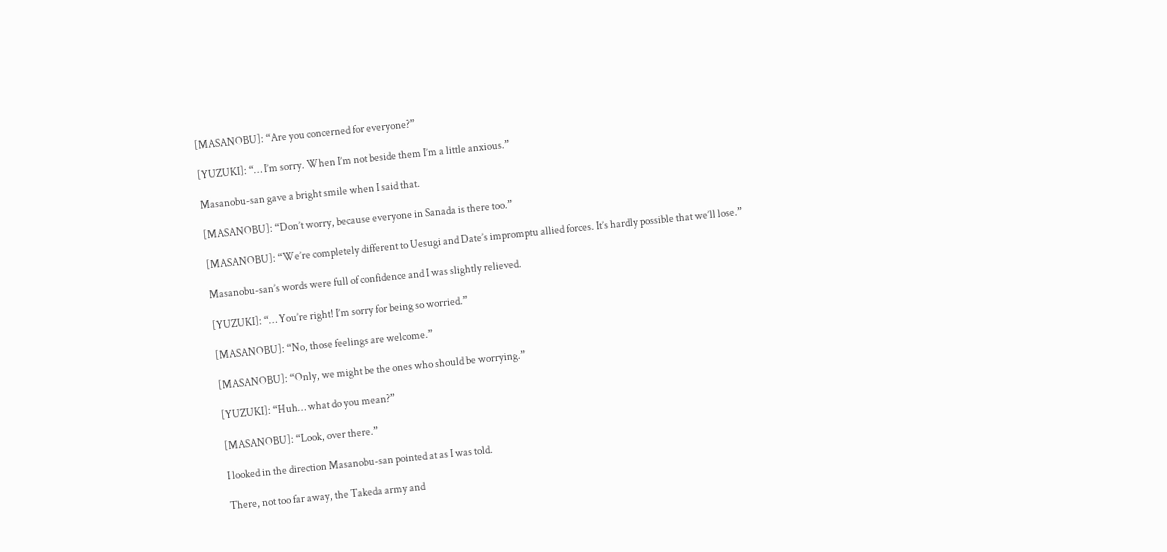[MASANOBU]: “Are you concerned for everyone?”

[YUZUKI]: “… I’m sorry. When I’m not beside them I’m a little anxious.”

Masanobu-san gave a bright smile when I said that.

[MASANOBU]: “Don’t worry, because everyone in Sanada is there too.”

[MASANOBU]: “We’re completely different to Uesugi and Date’s impromptu allied forces. It’s hardly possible that we’ll lose.”

Masanobu-san’s words were full of confidence and I was slightly relieved.

[YUZUKI]: “… You’re right! I’m sorry for being so worried.”

[MASANOBU]: “No, those feelings are welcome.”

[MASANOBU]: “Only, we might be the ones who should be worrying.”

[YUZUKI]: “Huh… what do you mean?”

[MASANOBU]: “Look, over there.”

I looked in the direction Masanobu-san pointed at as I was told.

There, not too far away, the Takeda army and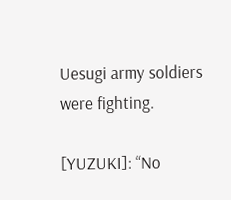Uesugi army soldiers were fighting.

[YUZUKI]: “No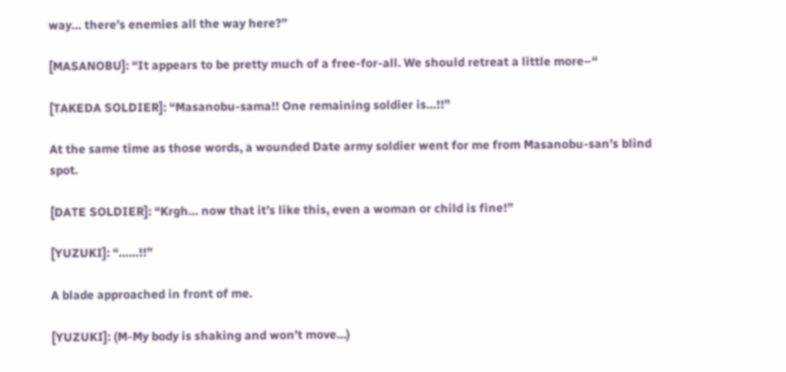way… there’s enemies all the way here?”

[MASANOBU]: “It appears to be pretty much of a free-for-all. We should retreat a little more–“

[TAKEDA SOLDIER]: “Masanobu-sama!! One remaining soldier is…!!”

At the same time as those words, a wounded Date army soldier went for me from Masanobu-san’s blind spot.

[DATE SOLDIER]: “Krgh… now that it’s like this, even a woman or child is fine!”

[YUZUKI]: “……!!”

A blade approached in front of me.

[YUZUKI]: (M-My body is shaking and won’t move…)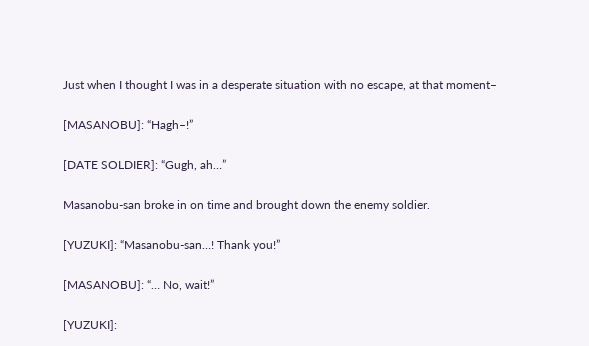Just when I thought I was in a desperate situation with no escape, at that moment–

[MASANOBU]: “Hagh–!”

[DATE SOLDIER]: “Gugh, ah…”

Masanobu-san broke in on time and brought down the enemy soldier.

[YUZUKI]: “Masanobu-san…! Thank you!”

[MASANOBU]: “… No, wait!”

[YUZUKI]: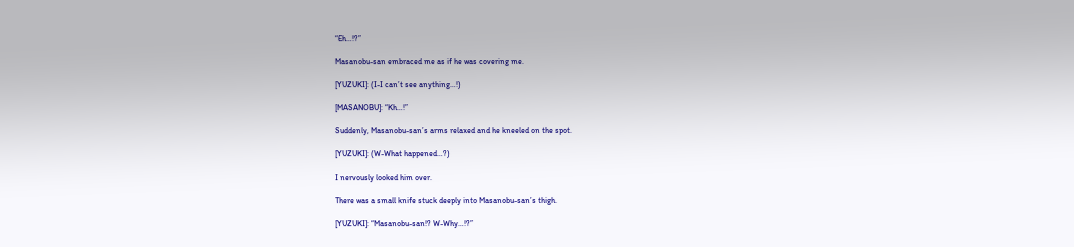“Eh…!?”

Masanobu-san embraced me as if he was covering me.

[YUZUKI]: (I-I can’t see anything…!)

[MASANOBU]: “Kh…!”

Suddenly, Masanobu-san’s arms relaxed and he kneeled on the spot.

[YUZUKI]: (W-What happened…?)

I nervously looked him over.

There was a small knife stuck deeply into Masanobu-san’s thigh.

[YUZUKI]: “Masanobu-san!? W-Why…!?”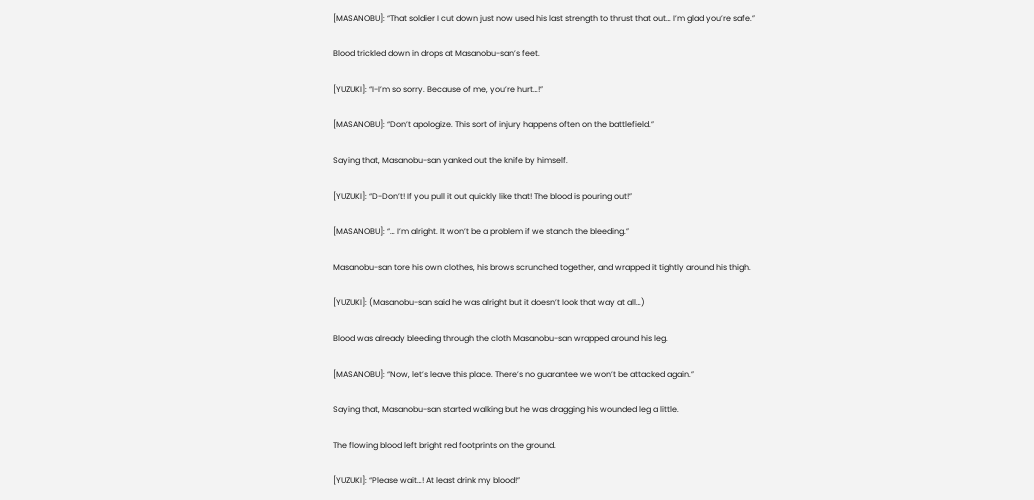[MASANOBU]: “That soldier I cut down just now used his last strength to thrust that out… I’m glad you’re safe.”

Blood trickled down in drops at Masanobu-san’s feet.

[YUZUKI]: “I-I’m so sorry. Because of me, you’re hurt…!”

[MASANOBU]: “Don’t apologize. This sort of injury happens often on the battlefield.”

Saying that, Masanobu-san yanked out the knife by himself.

[YUZUKI]: “D-Don’t! If you pull it out quickly like that! The blood is pouring out!”

[MASANOBU]: “… I’m alright. It won’t be a problem if we stanch the bleeding.”

Masanobu-san tore his own clothes, his brows scrunched together, and wrapped it tightly around his thigh.

[YUZUKI]: (Masanobu-san said he was alright but it doesn’t look that way at all…)

Blood was already bleeding through the cloth Masanobu-san wrapped around his leg.

[MASANOBU]: “Now, let’s leave this place. There’s no guarantee we won’t be attacked again.”

Saying that, Masanobu-san started walking but he was dragging his wounded leg a little.

The flowing blood left bright red footprints on the ground.

[YUZUKI]: “Please wait…! At least drink my blood!”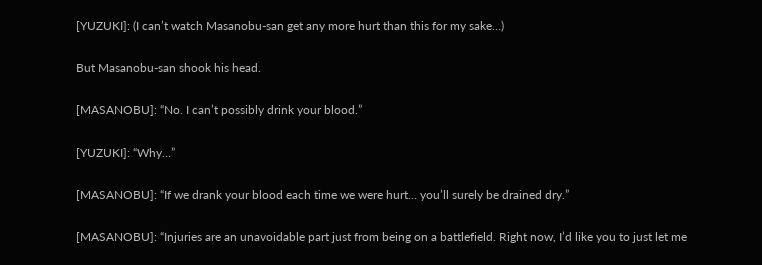[YUZUKI]: (I can’t watch Masanobu-san get any more hurt than this for my sake…)

But Masanobu-san shook his head.

[MASANOBU]: “No. I can’t possibly drink your blood.”

[YUZUKI]: “Why…”

[MASANOBU]: “If we drank your blood each time we were hurt… you’ll surely be drained dry.”

[MASANOBU]: “Injuries are an unavoidable part just from being on a battlefield. Right now, I’d like you to just let me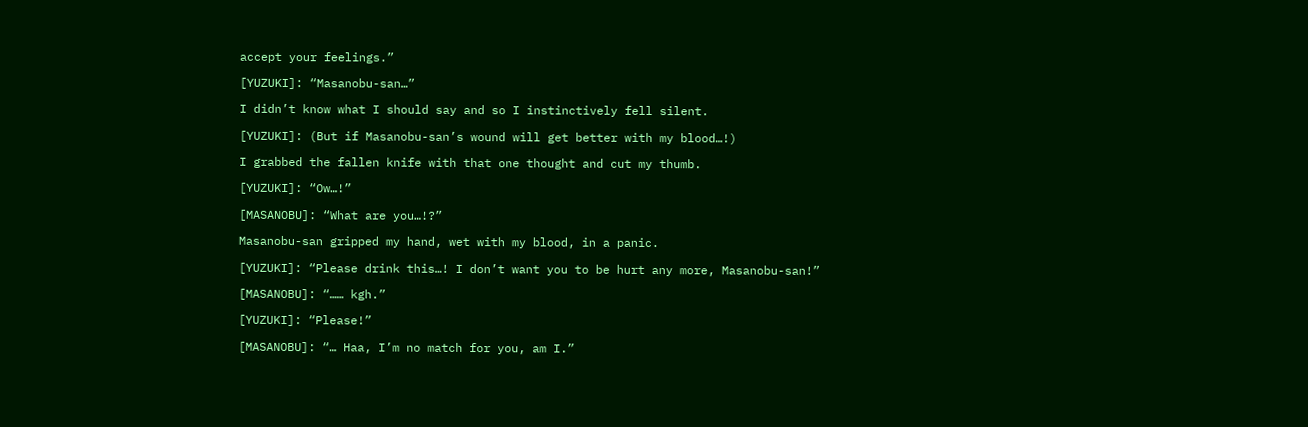accept your feelings.”

[YUZUKI]: “Masanobu-san…”

I didn’t know what I should say and so I instinctively fell silent.

[YUZUKI]: (But if Masanobu-san’s wound will get better with my blood…!)

I grabbed the fallen knife with that one thought and cut my thumb.

[YUZUKI]: “Ow…!”

[MASANOBU]: “What are you…!?”

Masanobu-san gripped my hand, wet with my blood, in a panic.

[YUZUKI]: “Please drink this…! I don’t want you to be hurt any more, Masanobu-san!”

[MASANOBU]: “…… kgh.”

[YUZUKI]: “Please!”

[MASANOBU]: “… Haa, I’m no match for you, am I.”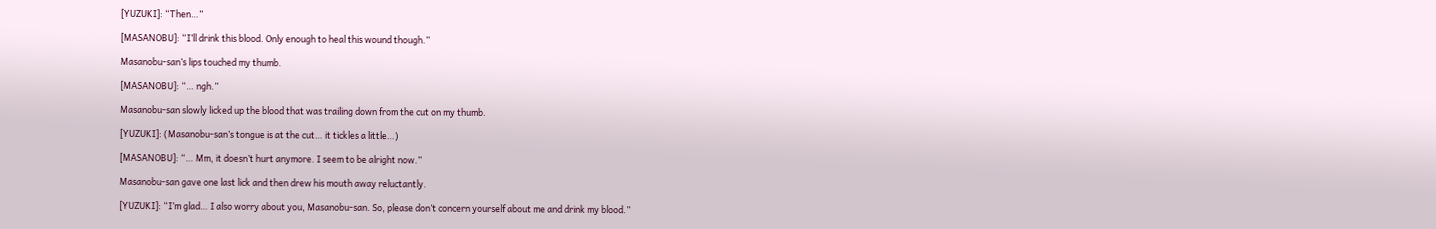[YUZUKI]: “Then…”

[MASANOBU]: “I’ll drink this blood. Only enough to heal this wound though.”

Masanobu-san’s lips touched my thumb.

[MASANOBU]: “… ngh.”

Masanobu-san slowly licked up the blood that was trailing down from the cut on my thumb.

[YUZUKI]: (Masanobu-san’s tongue is at the cut… it tickles a little…)

[MASANOBU]: “… Mm, it doesn’t hurt anymore. I seem to be alright now.”

Masanobu-san gave one last lick and then drew his mouth away reluctantly.

[YUZUKI]: “I’m glad… I also worry about you, Masanobu-san. So, please don’t concern yourself about me and drink my blood.”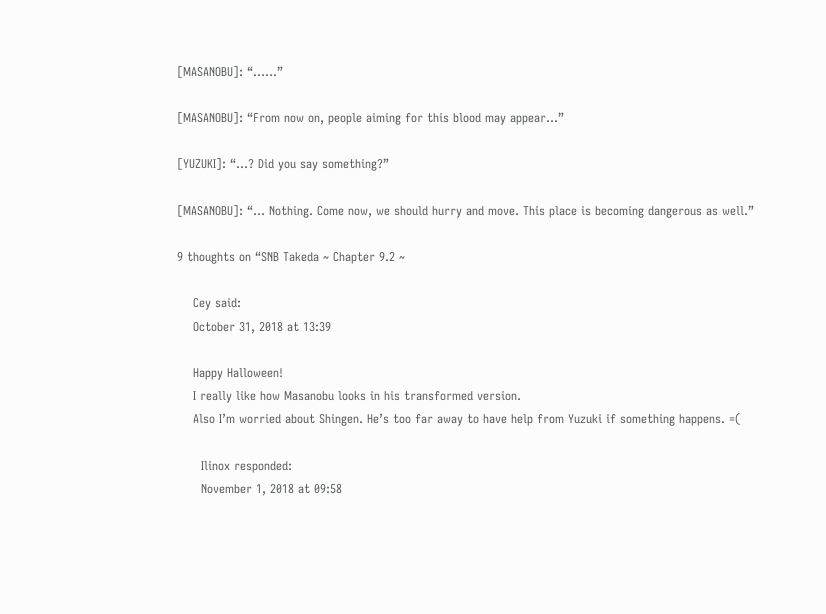[MASANOBU]: “……”

[MASANOBU]: “From now on, people aiming for this blood may appear…”

[YUZUKI]: “…? Did you say something?”

[MASANOBU]: “… Nothing. Come now, we should hurry and move. This place is becoming dangerous as well.”

9 thoughts on “SNB Takeda ~ Chapter 9.2 ~

    Cey said:
    October 31, 2018 at 13:39

    Happy Halloween!
    I really like how Masanobu looks in his transformed version.
    Also I’m worried about Shingen. He’s too far away to have help from Yuzuki if something happens. =(

      Ilinox responded:
      November 1, 2018 at 09:58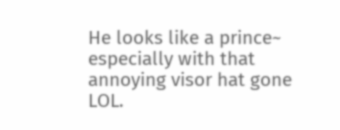He looks like a prince~ especially with that annoying visor hat gone LOL.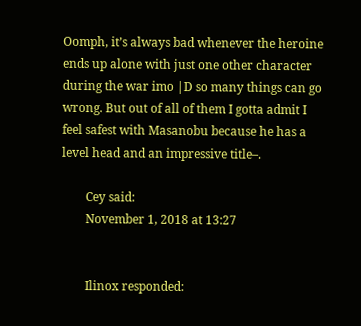Oomph, it’s always bad whenever the heroine ends up alone with just one other character during the war imo |D so many things can go wrong. But out of all of them I gotta admit I feel safest with Masanobu because he has a level head and an impressive title–.

        Cey said:
        November 1, 2018 at 13:27


        Ilinox responded: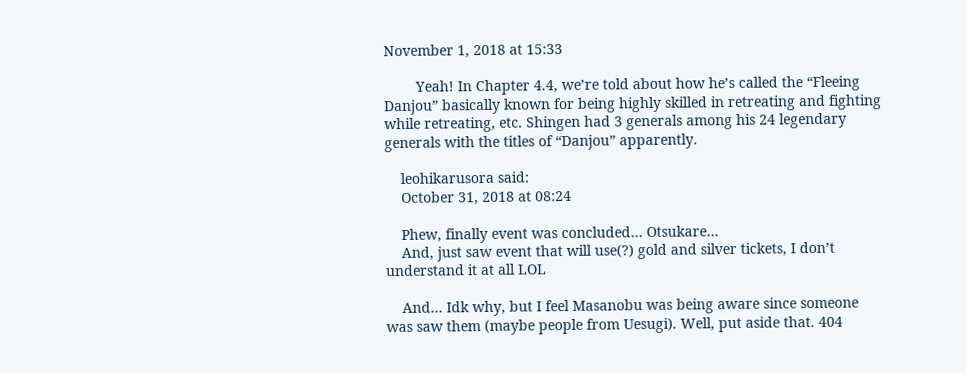November 1, 2018 at 15:33

        Yeah! In Chapter 4.4, we’re told about how he’s called the “Fleeing Danjou” basically known for being highly skilled in retreating and fighting while retreating, etc. Shingen had 3 generals among his 24 legendary generals with the titles of “Danjou” apparently.

    leohikarusora said:
    October 31, 2018 at 08:24

    Phew, finally event was concluded… Otsukare…
    And, just saw event that will use(?) gold and silver tickets, I don’t understand it at all LOL

    And… Idk why, but I feel Masanobu was being aware since someone was saw them (maybe people from Uesugi). Well, put aside that. 404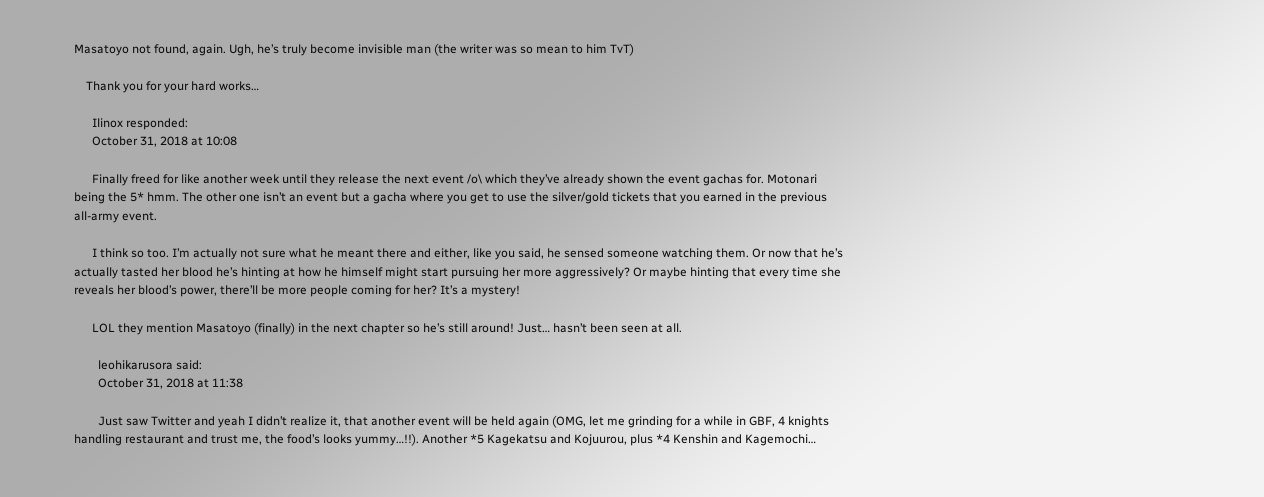Masatoyo not found, again. Ugh, he’s truly become invisible man (the writer was so mean to him TvT)

    Thank you for your hard works…

      Ilinox responded:
      October 31, 2018 at 10:08

      Finally freed for like another week until they release the next event /o\ which they’ve already shown the event gachas for. Motonari being the 5* hmm. The other one isn’t an event but a gacha where you get to use the silver/gold tickets that you earned in the previous all-army event.

      I think so too. I’m actually not sure what he meant there and either, like you said, he sensed someone watching them. Or now that he’s actually tasted her blood he’s hinting at how he himself might start pursuing her more aggressively? Or maybe hinting that every time she reveals her blood’s power, there’ll be more people coming for her? It’s a mystery!

      LOL they mention Masatoyo (finally) in the next chapter so he’s still around! Just… hasn’t been seen at all.

        leohikarusora said:
        October 31, 2018 at 11:38

        Just saw Twitter and yeah I didn’t realize it, that another event will be held again (OMG, let me grinding for a while in GBF, 4 knights handling restaurant and trust me, the food’s looks yummy…!!). Another *5 Kagekatsu and Kojuurou, plus *4 Kenshin and Kagemochi…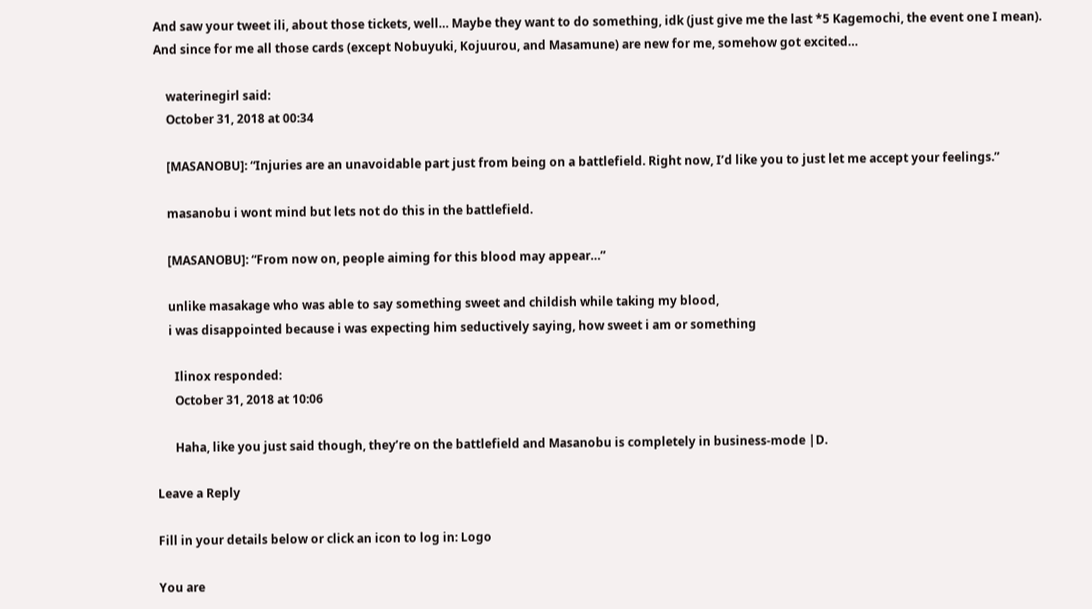And saw your tweet ili, about those tickets, well… Maybe they want to do something, idk (just give me the last *5 Kagemochi, the event one I mean). And since for me all those cards (except Nobuyuki, Kojuurou, and Masamune) are new for me, somehow got excited…

    waterinegirl said:
    October 31, 2018 at 00:34

    [MASANOBU]: “Injuries are an unavoidable part just from being on a battlefield. Right now, I’d like you to just let me accept your feelings.”

    masanobu i wont mind but lets not do this in the battlefield.

    [MASANOBU]: “From now on, people aiming for this blood may appear…”

    unlike masakage who was able to say something sweet and childish while taking my blood,
    i was disappointed because i was expecting him seductively saying, how sweet i am or something

      Ilinox responded:
      October 31, 2018 at 10:06

      Haha, like you just said though, they’re on the battlefield and Masanobu is completely in business-mode |D.

Leave a Reply

Fill in your details below or click an icon to log in: Logo

You are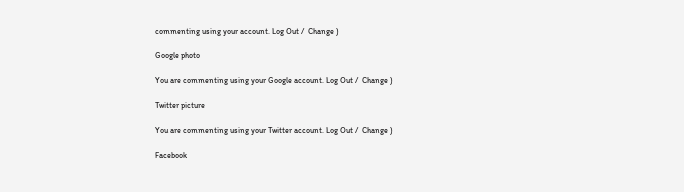commenting using your account. Log Out /  Change )

Google photo

You are commenting using your Google account. Log Out /  Change )

Twitter picture

You are commenting using your Twitter account. Log Out /  Change )

Facebook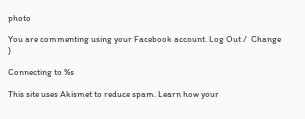photo

You are commenting using your Facebook account. Log Out /  Change )

Connecting to %s

This site uses Akismet to reduce spam. Learn how your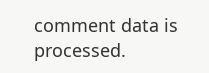comment data is processed.